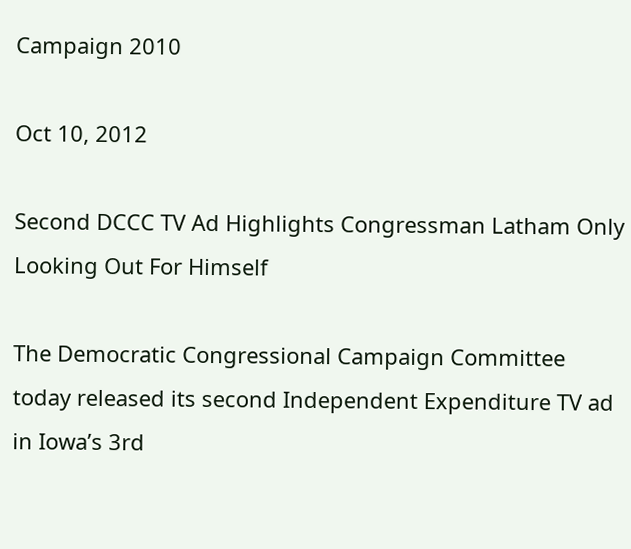Campaign 2010

Oct 10, 2012

Second DCCC TV Ad Highlights Congressman Latham Only Looking Out For Himself

The Democratic Congressional Campaign Committee today released its second Independent Expenditure TV ad in Iowa’s 3rd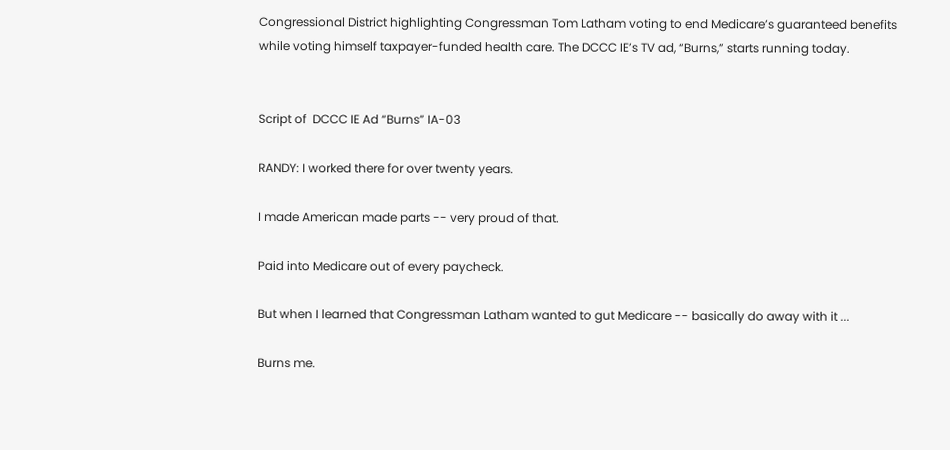Congressional District highlighting Congressman Tom Latham voting to end Medicare’s guaranteed benefits while voting himself taxpayer-funded health care. The DCCC IE’s TV ad, “Burns,” starts running today.


Script of  DCCC IE Ad “Burns” IA-03

RANDY: I worked there for over twenty years.

I made American made parts -- very proud of that.

Paid into Medicare out of every paycheck.

But when I learned that Congressman Latham wanted to gut Medicare -- basically do away with it ...

Burns me.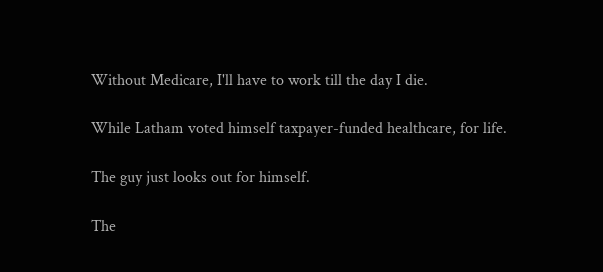Without Medicare, I'll have to work till the day I die.

While Latham voted himself taxpayer-funded healthcare, for life.

The guy just looks out for himself.

The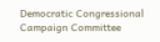Democratic Congressional Campaign Committee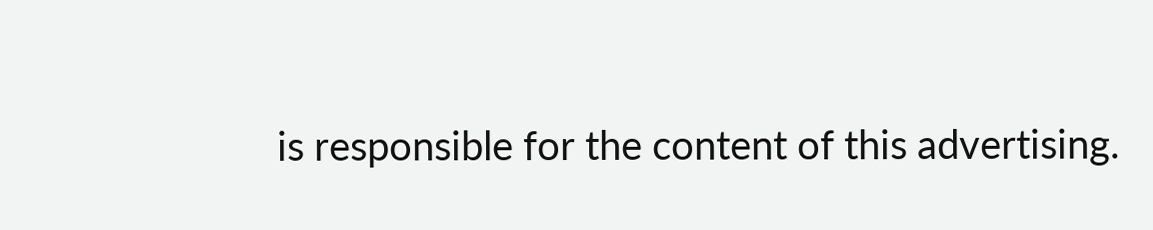is responsible for the content of this advertising.